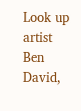Look up artist Ben David,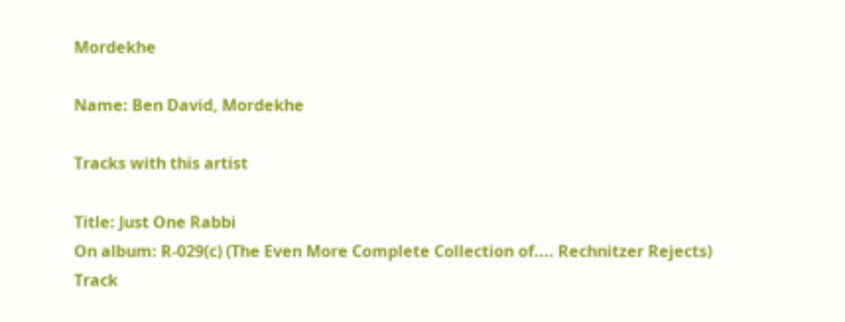Mordekhe

Name: Ben David, Mordekhe

Tracks with this artist

Title: Just One Rabbi
On album: R-029(c) (The Even More Complete Collection of.... Rechnitzer Rejects)
Track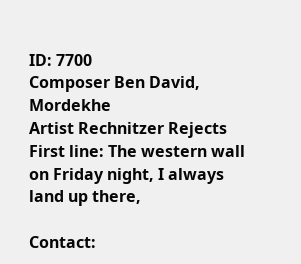ID: 7700
Composer Ben David, Mordekhe
Artist Rechnitzer Rejects
First line: The western wall on Friday night, I always land up there,

Contact: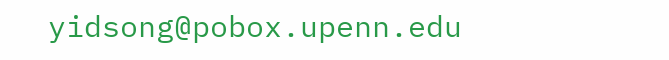yidsong@pobox.upenn.edu